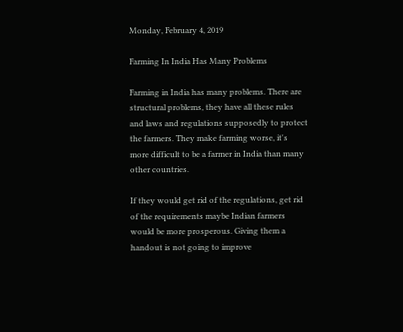Monday, February 4, 2019

Farming In India Has Many Problems

Farming in India has many problems. There are structural problems, they have all these rules and laws and regulations supposedly to protect the farmers. They make farming worse, it's more difficult to be a farmer in India than many other countries.

If they would get rid of the regulations, get rid of the requirements maybe Indian farmers would be more prosperous. Giving them a handout is not going to improve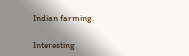Indian farming.

Interesting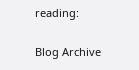reading:

Blog Archive